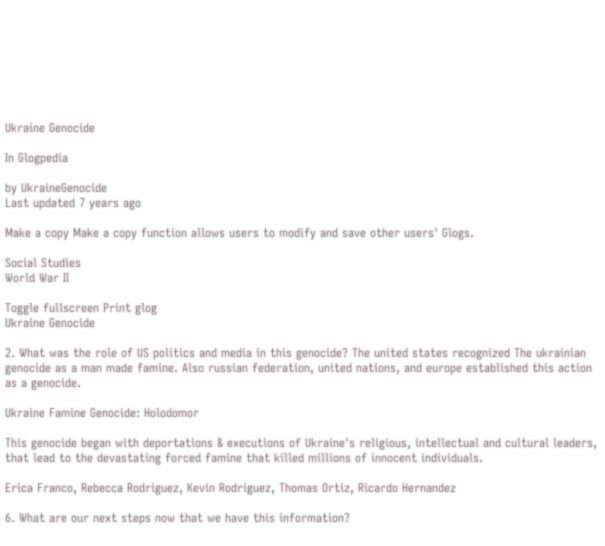Ukraine Genocide

In Glogpedia

by UkraineGenocide
Last updated 7 years ago

Make a copy Make a copy function allows users to modify and save other users' Glogs.

Social Studies
World War II

Toggle fullscreen Print glog
Ukraine Genocide

2. What was the role of US politics and media in this genocide? The united states recognized The ukrainian genocide as a man made famine. Also russian federation, united nations, and europe established this action as a genocide.

Ukraine Famine Genocide: Holodomor

This genocide began with deportations & executions of Ukraine's religious, intellectual and cultural leaders, that lead to the devastating forced famine that killed millions of innocent individuals.

Erica Franco, Rebecca Rodriguez, Kevin Rodriguez, Thomas Ortiz, Ricardo Hernandez

6. What are our next steps now that we have this information?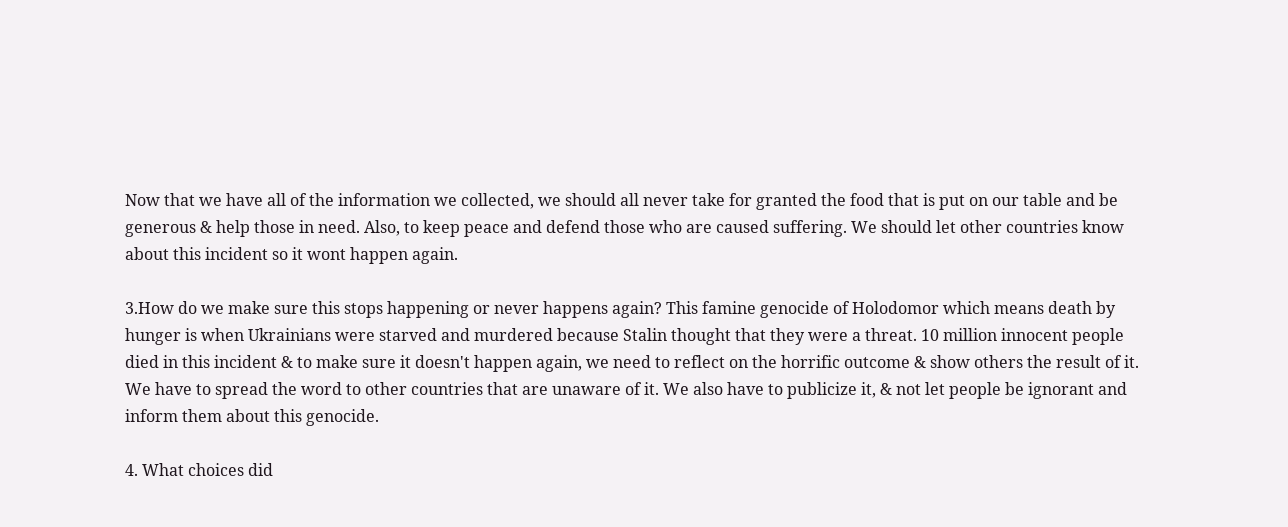Now that we have all of the information we collected, we should all never take for granted the food that is put on our table and be generous & help those in need. Also, to keep peace and defend those who are caused suffering. We should let other countries know about this incident so it wont happen again.

3.How do we make sure this stops happening or never happens again? This famine genocide of Holodomor which means death by hunger is when Ukrainians were starved and murdered because Stalin thought that they were a threat. 10 million innocent people died in this incident & to make sure it doesn't happen again, we need to reflect on the horrific outcome & show others the result of it. We have to spread the word to other countries that are unaware of it. We also have to publicize it, & not let people be ignorant and inform them about this genocide.

4. What choices did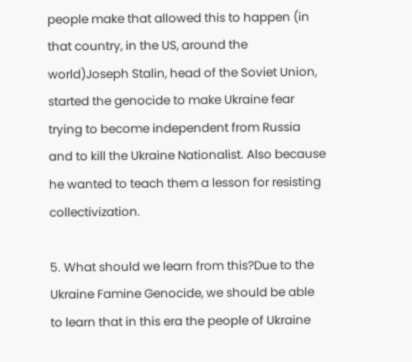people make that allowed this to happen (in that country, in the US, around the world)Joseph Stalin, head of the Soviet Union, started the genocide to make Ukraine fear trying to become independent from Russia and to kill the Ukraine Nationalist. Also because he wanted to teach them a lesson for resisting collectivization.

5. What should we learn from this?Due to the Ukraine Famine Genocide, we should be able to learn that in this era the people of Ukraine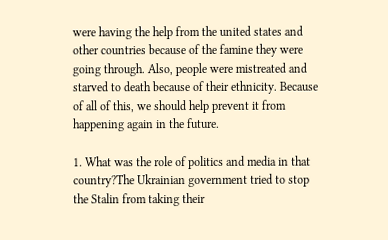were having the help from the united states and other countries because of the famine they were going through. Also, people were mistreated and starved to death because of their ethnicity. Because of all of this, we should help prevent it from happening again in the future.

1. What was the role of politics and media in that country?The Ukrainian government tried to stop the Stalin from taking their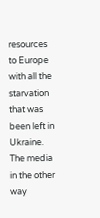resources to Europe with all the starvation that was been left in Ukraine. The media in the other way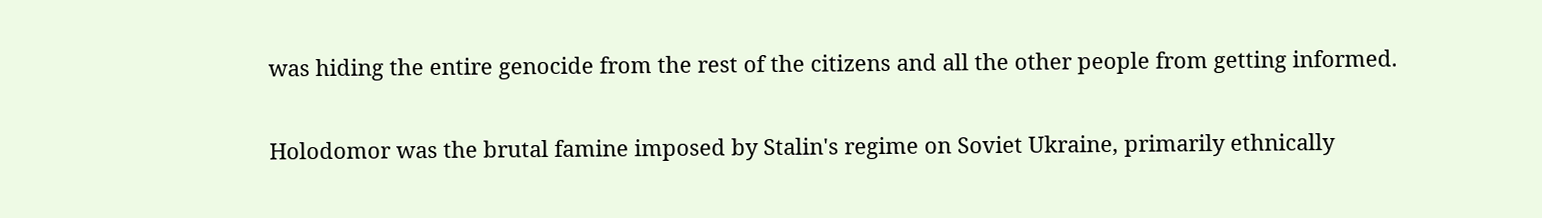was hiding the entire genocide from the rest of the citizens and all the other people from getting informed.

Holodomor was the brutal famine imposed by Stalin's regime on Soviet Ukraine, primarily ethnically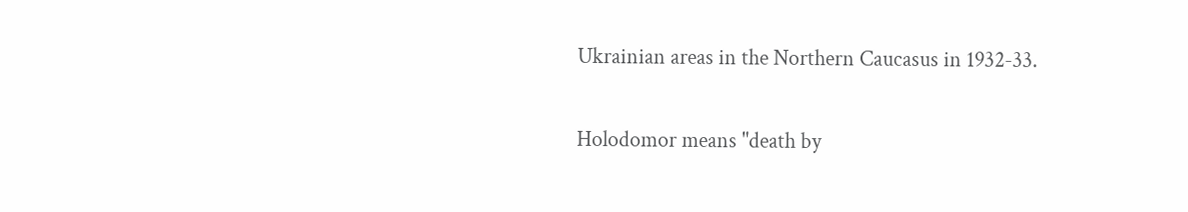Ukrainian areas in the Northern Caucasus in 1932-33.

Holodomor means "death by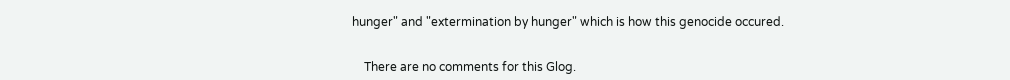hunger" and "extermination by hunger" which is how this genocide occured.


    There are no comments for this Glog.